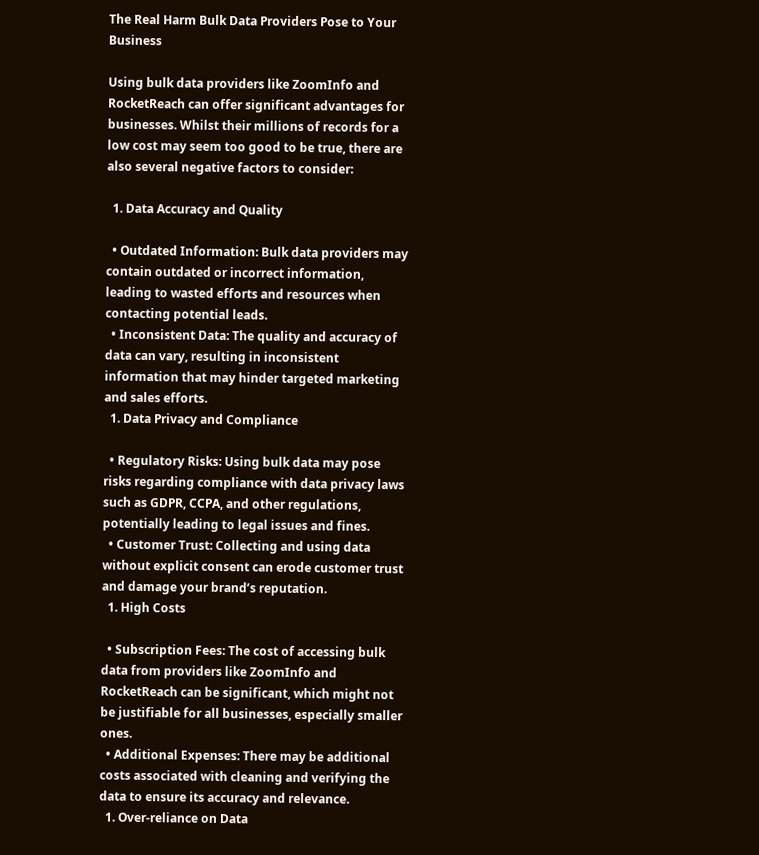The Real Harm Bulk Data Providers Pose to Your Business

Using bulk data providers like ZoomInfo and RocketReach can offer significant advantages for businesses. Whilst their millions of records for a low cost may seem too good to be true, there are also several negative factors to consider:

  1. Data Accuracy and Quality

  • Outdated Information: Bulk data providers may contain outdated or incorrect information, leading to wasted efforts and resources when contacting potential leads.
  • Inconsistent Data: The quality and accuracy of data can vary, resulting in inconsistent information that may hinder targeted marketing and sales efforts.
  1. Data Privacy and Compliance

  • Regulatory Risks: Using bulk data may pose risks regarding compliance with data privacy laws such as GDPR, CCPA, and other regulations, potentially leading to legal issues and fines.
  • Customer Trust: Collecting and using data without explicit consent can erode customer trust and damage your brand’s reputation.
  1. High Costs

  • Subscription Fees: The cost of accessing bulk data from providers like ZoomInfo and RocketReach can be significant, which might not be justifiable for all businesses, especially smaller ones.
  • Additional Expenses: There may be additional costs associated with cleaning and verifying the data to ensure its accuracy and relevance.
  1. Over-reliance on Data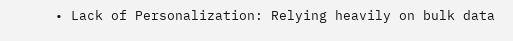• Lack of Personalization: Relying heavily on bulk data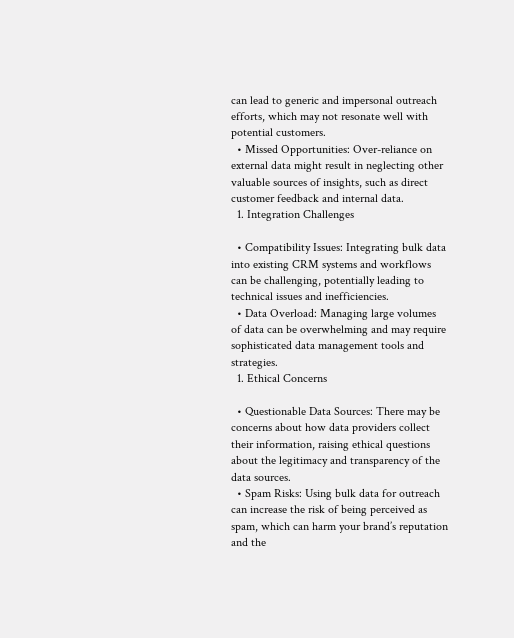can lead to generic and impersonal outreach efforts, which may not resonate well with potential customers.
  • Missed Opportunities: Over-reliance on external data might result in neglecting other valuable sources of insights, such as direct customer feedback and internal data.
  1. Integration Challenges

  • Compatibility Issues: Integrating bulk data into existing CRM systems and workflows can be challenging, potentially leading to technical issues and inefficiencies.
  • Data Overload: Managing large volumes of data can be overwhelming and may require sophisticated data management tools and strategies.
  1. Ethical Concerns

  • Questionable Data Sources: There may be concerns about how data providers collect their information, raising ethical questions about the legitimacy and transparency of the data sources.
  • Spam Risks: Using bulk data for outreach can increase the risk of being perceived as spam, which can harm your brand’s reputation and the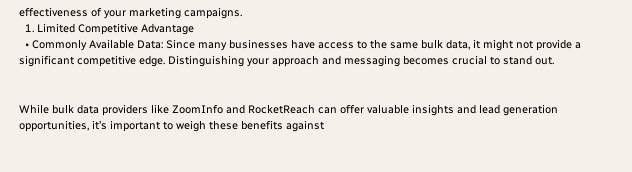effectiveness of your marketing campaigns.
  1. Limited Competitive Advantage
  • Commonly Available Data: Since many businesses have access to the same bulk data, it might not provide a significant competitive edge. Distinguishing your approach and messaging becomes crucial to stand out.


While bulk data providers like ZoomInfo and RocketReach can offer valuable insights and lead generation opportunities, it’s important to weigh these benefits against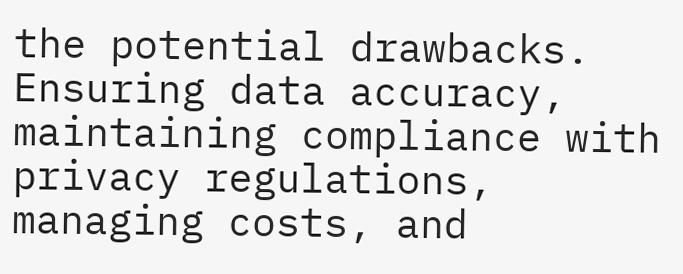the potential drawbacks. Ensuring data accuracy, maintaining compliance with privacy regulations, managing costs, and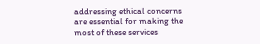addressing ethical concerns are essential for making the most of these services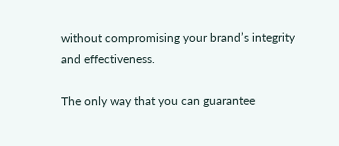without compromising your brand’s integrity and effectiveness.

The only way that you can guarantee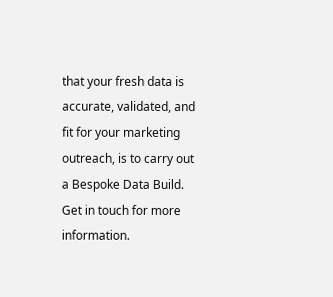that your fresh data is accurate, validated, and fit for your marketing outreach, is to carry out a Bespoke Data Build. Get in touch for more information.